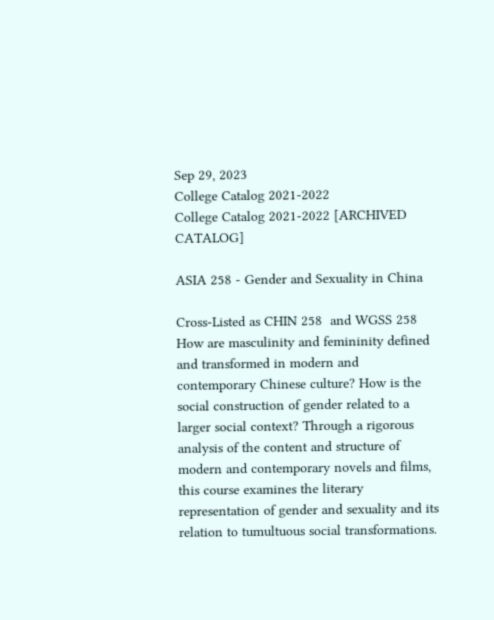Sep 29, 2023
College Catalog 2021-2022
College Catalog 2021-2022 [ARCHIVED CATALOG]

ASIA 258 - Gender and Sexuality in China

Cross-Listed as CHIN 258  and WGSS 258
How are masculinity and femininity defined and transformed in modern and contemporary Chinese culture? How is the social construction of gender related to a larger social context? Through a rigorous analysis of the content and structure of modern and contemporary novels and films, this course examines the literary representation of gender and sexuality and its relation to tumultuous social transformations.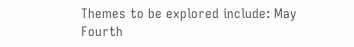Themes to be explored include: May Fourth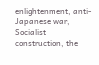enlightenment, anti-Japanese war, Socialist construction, the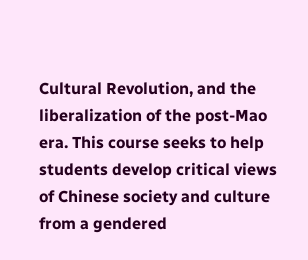Cultural Revolution, and the liberalization of the post-Mao era. This course seeks to help students develop critical views of Chinese society and culture from a gendered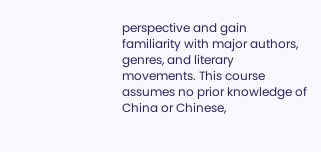perspective and gain familiarity with major authors, genres, and literary movements. This course assumes no prior knowledge of China or Chinese,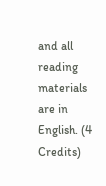and all reading materials are in English. (4 Credits)